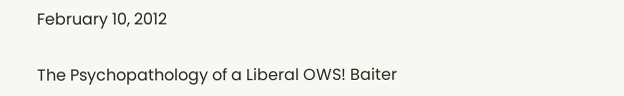February 10, 2012

The Psychopathology of a Liberal OWS! Baiter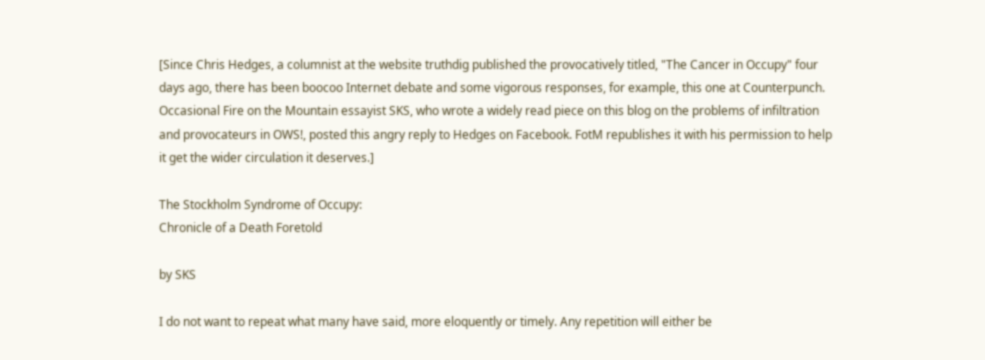[Since Chris Hedges, a columnist at the website truthdig published the provocatively titled, "The Cancer in Occupy" four days ago, there has been boocoo Internet debate and some vigorous responses, for example, this one at Counterpunch. Occasional Fire on the Mountain essayist SKS, who wrote a widely read piece on this blog on the problems of infiltration and provocateurs in OWS!, posted this angry reply to Hedges on Facebook. FotM republishes it with his permission to help it get the wider circulation it deserves.]

The Stockholm Syndrome of Occupy:
Chronicle of a Death Foretold

by SKS

I do not want to repeat what many have said, more eloquently or timely. Any repetition will either be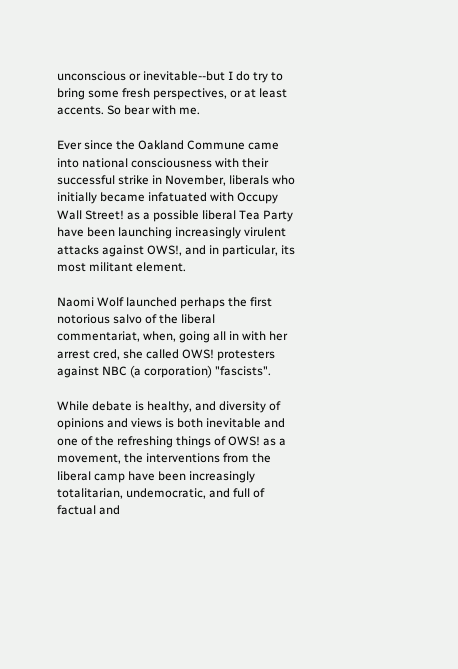unconscious or inevitable--but I do try to bring some fresh perspectives, or at least accents. So bear with me.

Ever since the Oakland Commune came into national consciousness with their successful strike in November, liberals who initially became infatuated with Occupy Wall Street! as a possible liberal Tea Party have been launching increasingly virulent attacks against OWS!, and in particular, its most militant element.

Naomi Wolf launched perhaps the first notorious salvo of the liberal commentariat, when, going all in with her arrest cred, she called OWS! protesters against NBC (a corporation) "fascists".

While debate is healthy, and diversity of opinions and views is both inevitable and one of the refreshing things of OWS! as a movement, the interventions from the liberal camp have been increasingly totalitarian, undemocratic, and full of factual and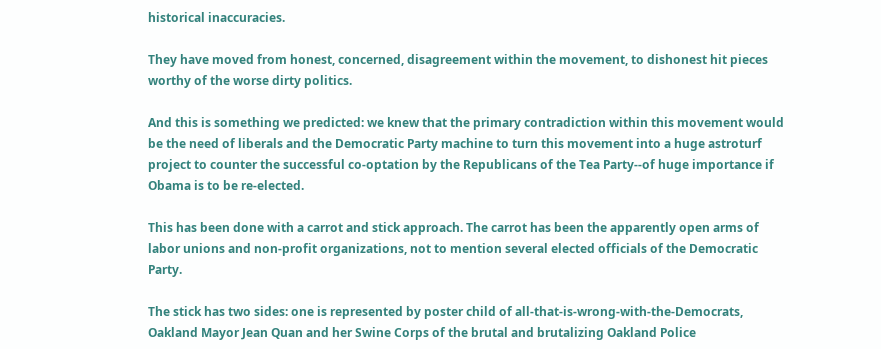historical inaccuracies.

They have moved from honest, concerned, disagreement within the movement, to dishonest hit pieces worthy of the worse dirty politics.

And this is something we predicted: we knew that the primary contradiction within this movement would be the need of liberals and the Democratic Party machine to turn this movement into a huge astroturf project to counter the successful co-optation by the Republicans of the Tea Party--of huge importance if Obama is to be re-elected.

This has been done with a carrot and stick approach. The carrot has been the apparently open arms of labor unions and non-profit organizations, not to mention several elected officials of the Democratic Party.

The stick has two sides: one is represented by poster child of all-that-is-wrong-with-the-Democrats, Oakland Mayor Jean Quan and her Swine Corps of the brutal and brutalizing Oakland Police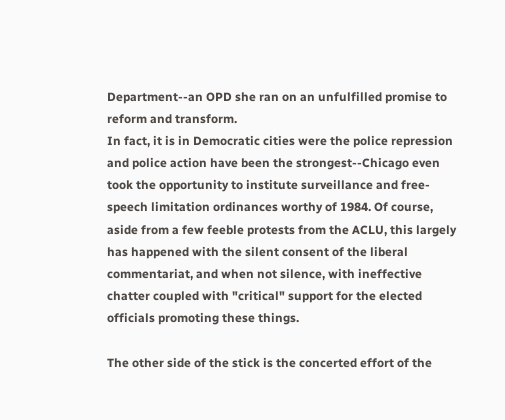Department--an OPD she ran on an unfulfilled promise to reform and transform.
In fact, it is in Democratic cities were the police repression and police action have been the strongest--Chicago even took the opportunity to institute surveillance and free-speech limitation ordinances worthy of 1984. Of course, aside from a few feeble protests from the ACLU, this largely has happened with the silent consent of the liberal commentariat, and when not silence, with ineffective chatter coupled with "critical" support for the elected officials promoting these things.

The other side of the stick is the concerted effort of the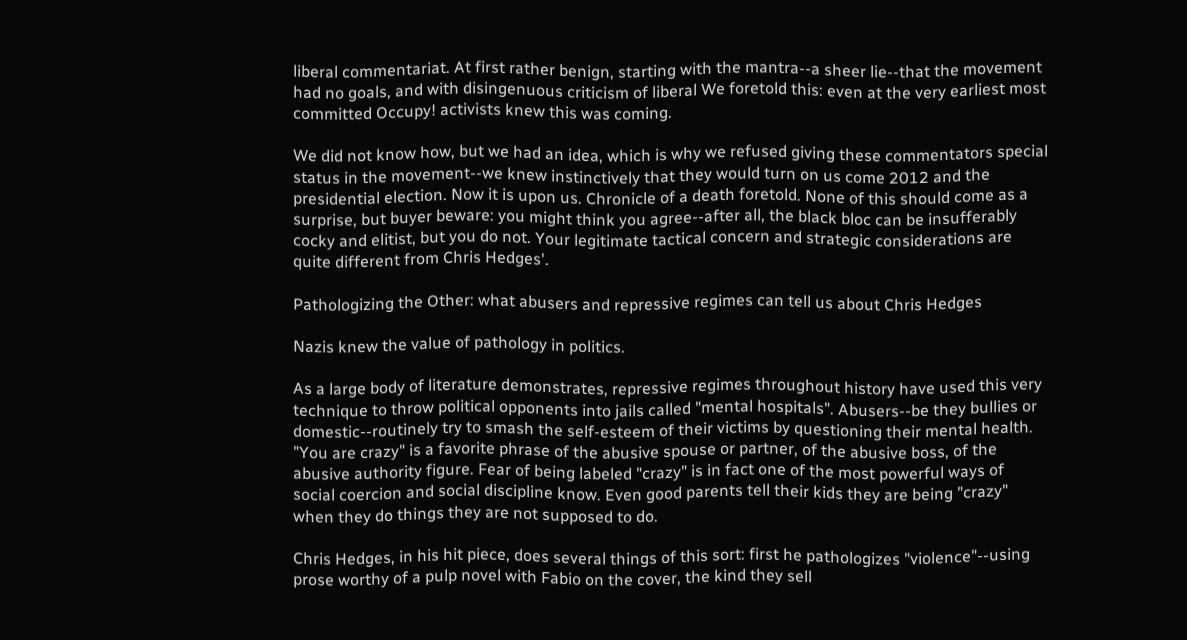liberal commentariat. At first rather benign, starting with the mantra--a sheer lie--that the movement had no goals, and with disingenuous criticism of liberal We foretold this: even at the very earliest most committed Occupy! activists knew this was coming.

We did not know how, but we had an idea, which is why we refused giving these commentators special status in the movement--we knew instinctively that they would turn on us come 2012 and the presidential election. Now it is upon us. Chronicle of a death foretold. None of this should come as a surprise, but buyer beware: you might think you agree--after all, the black bloc can be insufferably cocky and elitist, but you do not. Your legitimate tactical concern and strategic considerations are quite different from Chris Hedges'.

Pathologizing the Other: what abusers and repressive regimes can tell us about Chris Hedges

Nazis knew the value of pathology in politics.

As a large body of literature demonstrates, repressive regimes throughout history have used this very technique to throw political opponents into jails called "mental hospitals". Abusers--be they bullies or domestic--routinely try to smash the self-esteem of their victims by questioning their mental health. "You are crazy" is a favorite phrase of the abusive spouse or partner, of the abusive boss, of the abusive authority figure. Fear of being labeled "crazy" is in fact one of the most powerful ways of social coercion and social discipline know. Even good parents tell their kids they are being "crazy" when they do things they are not supposed to do.

Chris Hedges, in his hit piece, does several things of this sort: first he pathologizes "violence"--using prose worthy of a pulp novel with Fabio on the cover, the kind they sell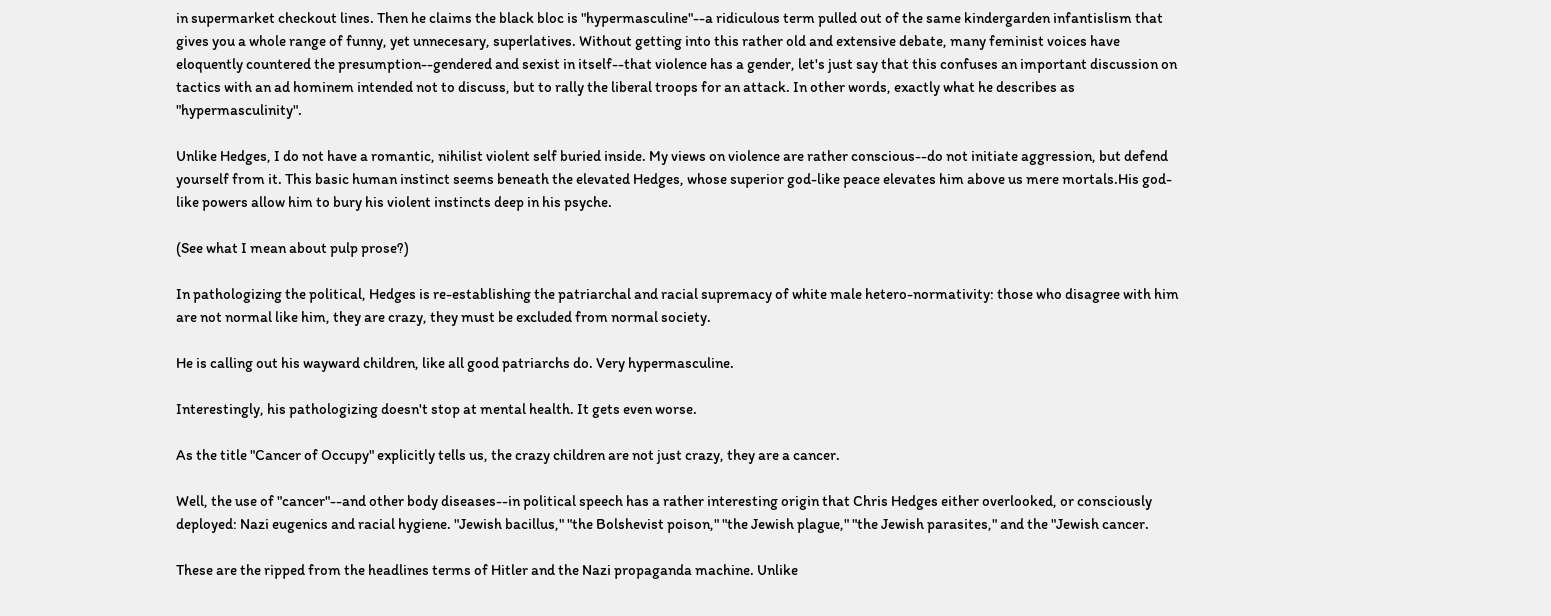in supermarket checkout lines. Then he claims the black bloc is "hypermasculine"--a ridiculous term pulled out of the same kindergarden infantislism that gives you a whole range of funny, yet unnecesary, superlatives. Without getting into this rather old and extensive debate, many feminist voices have eloquently countered the presumption--gendered and sexist in itself--that violence has a gender, let's just say that this confuses an important discussion on tactics with an ad hominem intended not to discuss, but to rally the liberal troops for an attack. In other words, exactly what he describes as "hypermasculinity".

Unlike Hedges, I do not have a romantic, nihilist violent self buried inside. My views on violence are rather conscious--do not initiate aggression, but defend yourself from it. This basic human instinct seems beneath the elevated Hedges, whose superior god-like peace elevates him above us mere mortals.His god-like powers allow him to bury his violent instincts deep in his psyche.

(See what I mean about pulp prose?)

In pathologizing the political, Hedges is re-establishing the patriarchal and racial supremacy of white male hetero-normativity: those who disagree with him are not normal like him, they are crazy, they must be excluded from normal society.

He is calling out his wayward children, like all good patriarchs do. Very hypermasculine.

Interestingly, his pathologizing doesn't stop at mental health. It gets even worse.

As the title "Cancer of Occupy" explicitly tells us, the crazy children are not just crazy, they are a cancer.

Well, the use of "cancer"--and other body diseases--in political speech has a rather interesting origin that Chris Hedges either overlooked, or consciously deployed: Nazi eugenics and racial hygiene. "Jewish bacillus," "the Bolshevist poison," "the Jewish plague," "the Jewish parasites," and the "Jewish cancer.

These are the ripped from the headlines terms of Hitler and the Nazi propaganda machine. Unlike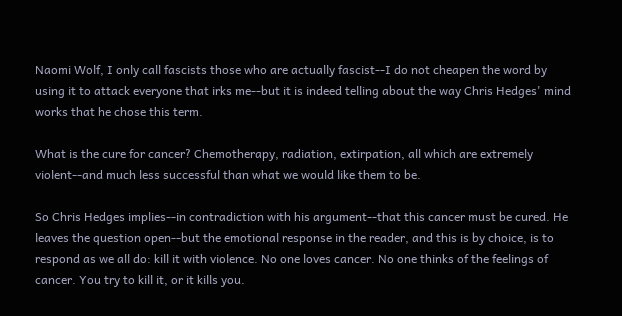Naomi Wolf, I only call fascists those who are actually fascist--I do not cheapen the word by using it to attack everyone that irks me--but it is indeed telling about the way Chris Hedges' mind works that he chose this term.

What is the cure for cancer? Chemotherapy, radiation, extirpation, all which are extremely violent--and much less successful than what we would like them to be.

So Chris Hedges implies--in contradiction with his argument--that this cancer must be cured. He leaves the question open--but the emotional response in the reader, and this is by choice, is to respond as we all do: kill it with violence. No one loves cancer. No one thinks of the feelings of cancer. You try to kill it, or it kills you.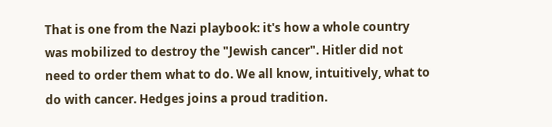That is one from the Nazi playbook: it's how a whole country was mobilized to destroy the "Jewish cancer". Hitler did not need to order them what to do. We all know, intuitively, what to do with cancer. Hedges joins a proud tradition.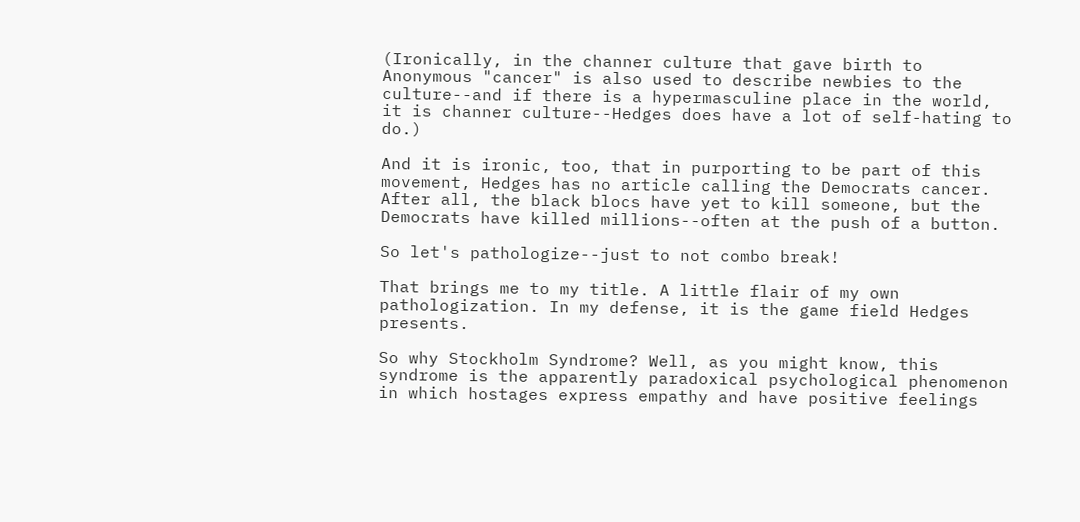(Ironically, in the channer culture that gave birth to Anonymous "cancer" is also used to describe newbies to the culture--and if there is a hypermasculine place in the world, it is channer culture--Hedges does have a lot of self-hating to do.)

And it is ironic, too, that in purporting to be part of this movement, Hedges has no article calling the Democrats cancer. After all, the black blocs have yet to kill someone, but the Democrats have killed millions--often at the push of a button.

So let's pathologize--just to not combo break!

That brings me to my title. A little flair of my own pathologization. In my defense, it is the game field Hedges presents.

So why Stockholm Syndrome? Well, as you might know, this syndrome is the apparently paradoxical psychological phenomenon in which hostages express empathy and have positive feelings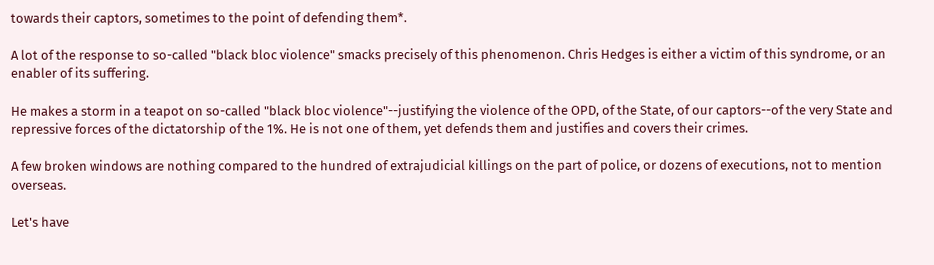towards their captors, sometimes to the point of defending them*.

A lot of the response to so-called "black bloc violence" smacks precisely of this phenomenon. Chris Hedges is either a victim of this syndrome, or an enabler of its suffering.

He makes a storm in a teapot on so-called "black bloc violence"--justifying the violence of the OPD, of the State, of our captors--of the very State and repressive forces of the dictatorship of the 1%. He is not one of them, yet defends them and justifies and covers their crimes.

A few broken windows are nothing compared to the hundred of extrajudicial killings on the part of police, or dozens of executions, not to mention overseas.

Let's have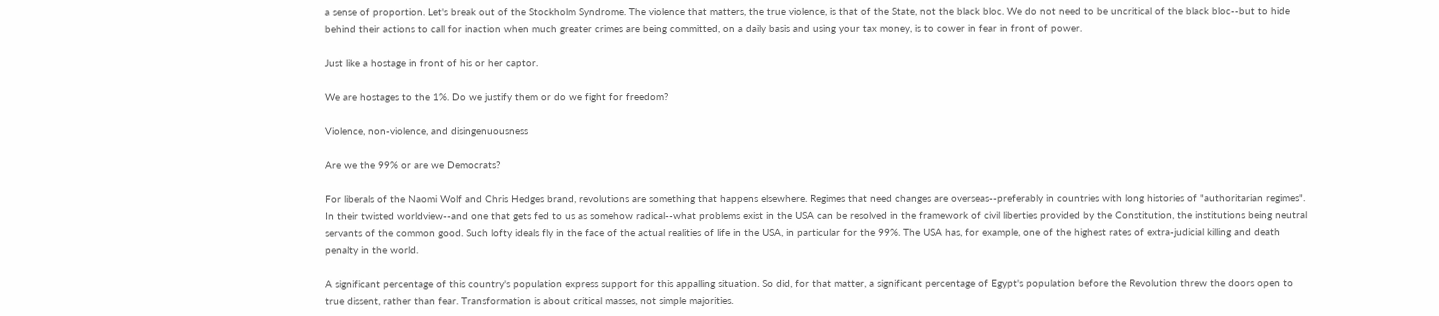a sense of proportion. Let's break out of the Stockholm Syndrome. The violence that matters, the true violence, is that of the State, not the black bloc. We do not need to be uncritical of the black bloc--but to hide behind their actions to call for inaction when much greater crimes are being committed, on a daily basis and using your tax money, is to cower in fear in front of power.

Just like a hostage in front of his or her captor.

We are hostages to the 1%. Do we justify them or do we fight for freedom?

Violence, non-violence, and disingenuousness

Are we the 99% or are we Democrats?

For liberals of the Naomi Wolf and Chris Hedges brand, revolutions are something that happens elsewhere. Regimes that need changes are overseas--preferably in countries with long histories of "authoritarian regimes". In their twisted worldview--and one that gets fed to us as somehow radical--what problems exist in the USA can be resolved in the framework of civil liberties provided by the Constitution, the institutions being neutral servants of the common good. Such lofty ideals fly in the face of the actual realities of life in the USA, in particular for the 99%. The USA has, for example, one of the highest rates of extra-judicial killing and death penalty in the world.

A significant percentage of this country's population express support for this appalling situation. So did, for that matter, a significant percentage of Egypt's population before the Revolution threw the doors open to true dissent, rather than fear. Transformation is about critical masses, not simple majorities.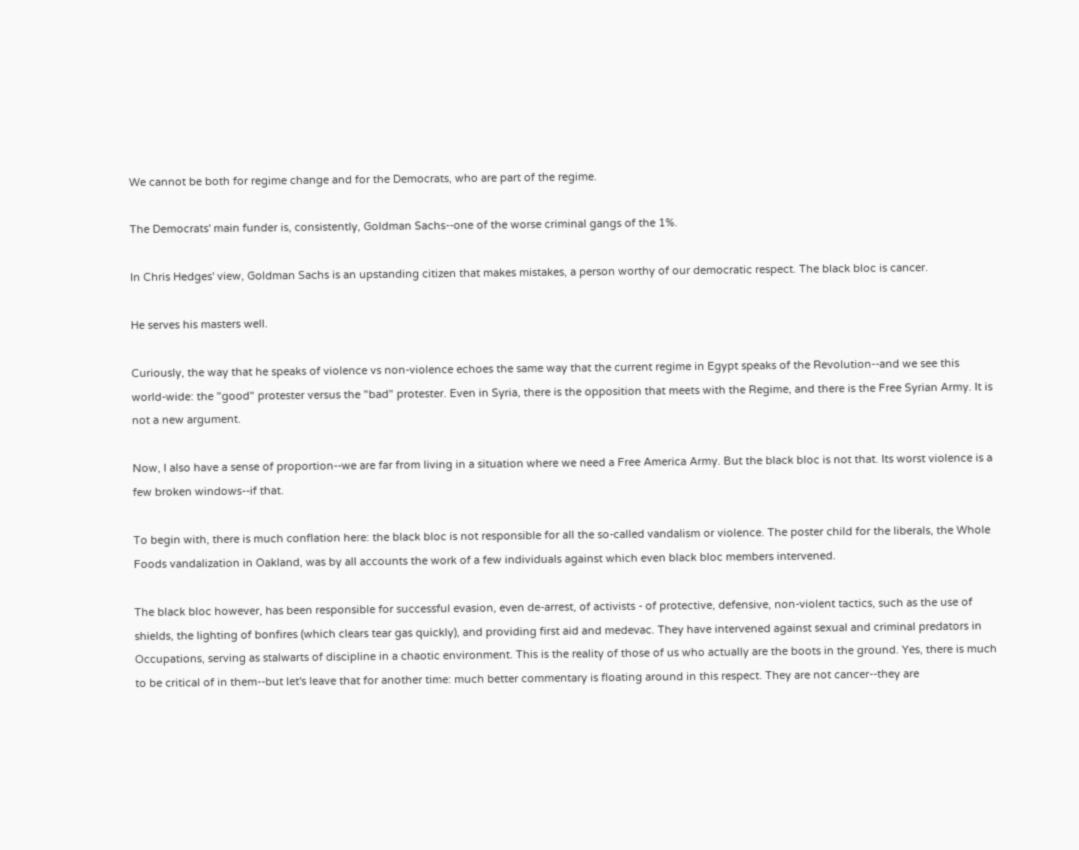We cannot be both for regime change and for the Democrats, who are part of the regime.

The Democrats' main funder is, consistently, Goldman Sachs--one of the worse criminal gangs of the 1%.

In Chris Hedges' view, Goldman Sachs is an upstanding citizen that makes mistakes, a person worthy of our democratic respect. The black bloc is cancer.

He serves his masters well.

Curiously, the way that he speaks of violence vs non-violence echoes the same way that the current regime in Egypt speaks of the Revolution--and we see this world-wide: the "good" protester versus the "bad" protester. Even in Syria, there is the opposition that meets with the Regime, and there is the Free Syrian Army. It is not a new argument.

Now, I also have a sense of proportion--we are far from living in a situation where we need a Free America Army. But the black bloc is not that. Its worst violence is a few broken windows--if that.

To begin with, there is much conflation here: the black bloc is not responsible for all the so-called vandalism or violence. The poster child for the liberals, the Whole Foods vandalization in Oakland, was by all accounts the work of a few individuals against which even black bloc members intervened.

The black bloc however, has been responsible for successful evasion, even de-arrest, of activists - of protective, defensive, non-violent tactics, such as the use of shields, the lighting of bonfires (which clears tear gas quickly), and providing first aid and medevac. They have intervened against sexual and criminal predators in Occupations, serving as stalwarts of discipline in a chaotic environment. This is the reality of those of us who actually are the boots in the ground. Yes, there is much to be critical of in them--but let's leave that for another time: much better commentary is floating around in this respect. They are not cancer--they are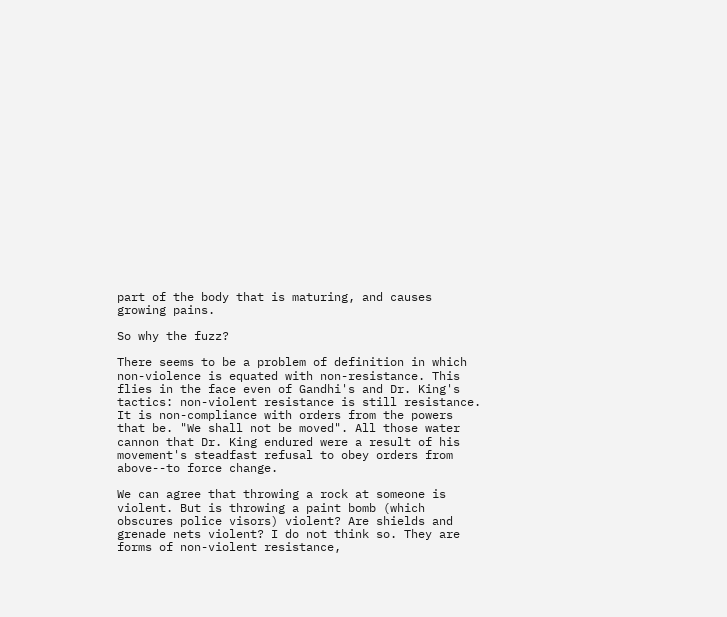part of the body that is maturing, and causes growing pains.

So why the fuzz?

There seems to be a problem of definition in which non-violence is equated with non-resistance. This flies in the face even of Gandhi's and Dr. King's tactics: non-violent resistance is still resistance. It is non-compliance with orders from the powers that be. "We shall not be moved". All those water cannon that Dr. King endured were a result of his movement's steadfast refusal to obey orders from above--to force change.

We can agree that throwing a rock at someone is violent. But is throwing a paint bomb (which obscures police visors) violent? Are shields and grenade nets violent? I do not think so. They are forms of non-violent resistance,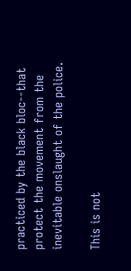practiced by the black bloc--that protect the movement from the inevitable onslaught of the police.

This is not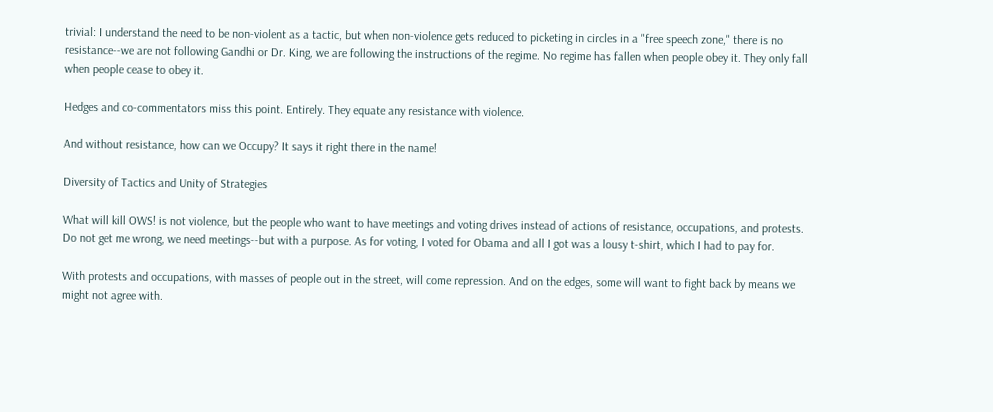trivial: I understand the need to be non-violent as a tactic, but when non-violence gets reduced to picketing in circles in a "free speech zone," there is no resistance--we are not following Gandhi or Dr. King, we are following the instructions of the regime. No regime has fallen when people obey it. They only fall when people cease to obey it.

Hedges and co-commentators miss this point. Entirely. They equate any resistance with violence.

And without resistance, how can we Occupy? It says it right there in the name!

Diversity of Tactics and Unity of Strategies

What will kill OWS! is not violence, but the people who want to have meetings and voting drives instead of actions of resistance, occupations, and protests. Do not get me wrong, we need meetings--but with a purpose. As for voting, I voted for Obama and all I got was a lousy t-shirt, which I had to pay for.

With protests and occupations, with masses of people out in the street, will come repression. And on the edges, some will want to fight back by means we might not agree with.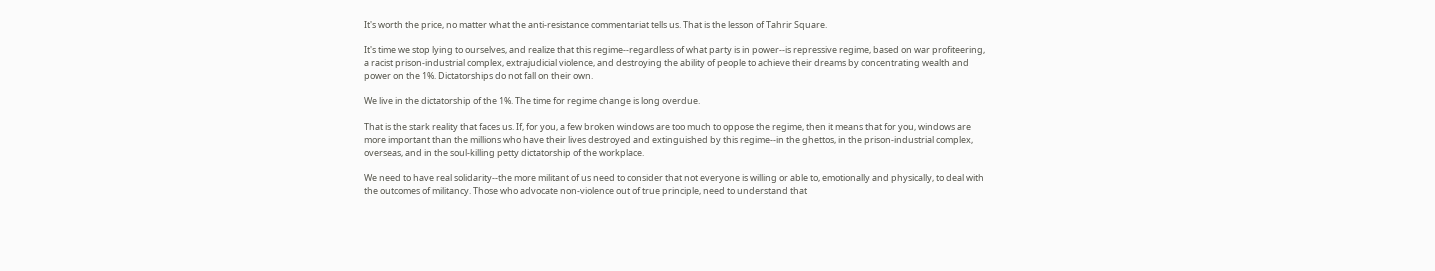It's worth the price, no matter what the anti-resistance commentariat tells us. That is the lesson of Tahrir Square.

It's time we stop lying to ourselves, and realize that this regime--regardless of what party is in power--is repressive regime, based on war profiteering, a racist prison-industrial complex, extrajudicial violence, and destroying the ability of people to achieve their dreams by concentrating wealth and power on the 1%. Dictatorships do not fall on their own.

We live in the dictatorship of the 1%. The time for regime change is long overdue.

That is the stark reality that faces us. If, for you, a few broken windows are too much to oppose the regime, then it means that for you, windows are more important than the millions who have their lives destroyed and extinguished by this regime--in the ghettos, in the prison-industrial complex, overseas, and in the soul-killing petty dictatorship of the workplace.

We need to have real solidarity--the more militant of us need to consider that not everyone is willing or able to, emotionally and physically, to deal with the outcomes of militancy. Those who advocate non-violence out of true principle, need to understand that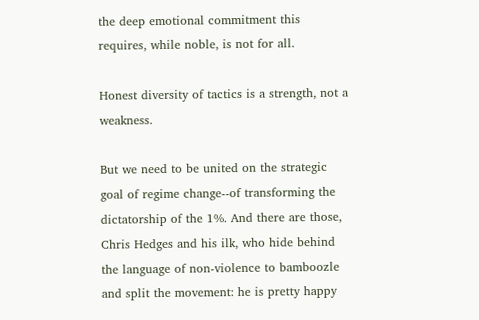the deep emotional commitment this requires, while noble, is not for all.

Honest diversity of tactics is a strength, not a weakness.

But we need to be united on the strategic goal of regime change--of transforming the dictatorship of the 1%. And there are those, Chris Hedges and his ilk, who hide behind the language of non-violence to bamboozle and split the movement: he is pretty happy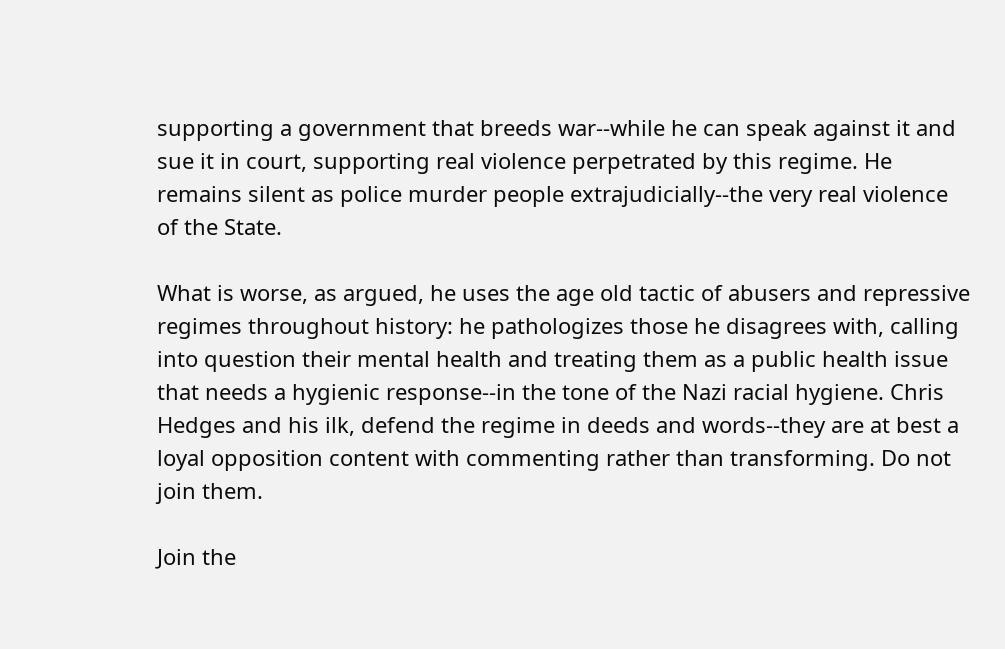supporting a government that breeds war--while he can speak against it and sue it in court, supporting real violence perpetrated by this regime. He remains silent as police murder people extrajudicially--the very real violence of the State.

What is worse, as argued, he uses the age old tactic of abusers and repressive regimes throughout history: he pathologizes those he disagrees with, calling into question their mental health and treating them as a public health issue that needs a hygienic response--in the tone of the Nazi racial hygiene. Chris Hedges and his ilk, defend the regime in deeds and words--they are at best a loyal opposition content with commenting rather than transforming. Do not join them.

Join the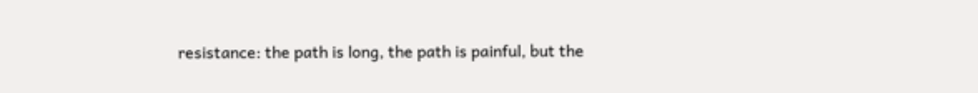resistance: the path is long, the path is painful, but the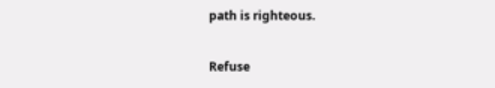path is righteous.

Refuse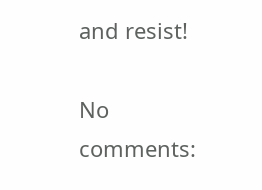and resist!

No comments: